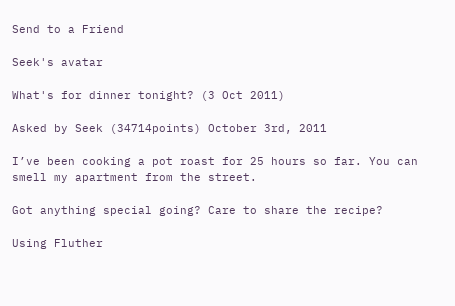Send to a Friend

Seek's avatar

What's for dinner tonight? (3 Oct 2011)

Asked by Seek (34714points) October 3rd, 2011

I’ve been cooking a pot roast for 25 hours so far. You can smell my apartment from the street.

Got anything special going? Care to share the recipe?

Using Fluther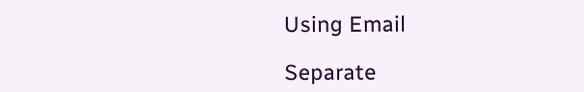Using Email

Separate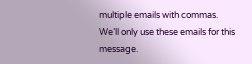multiple emails with commas.
We’ll only use these emails for this message.